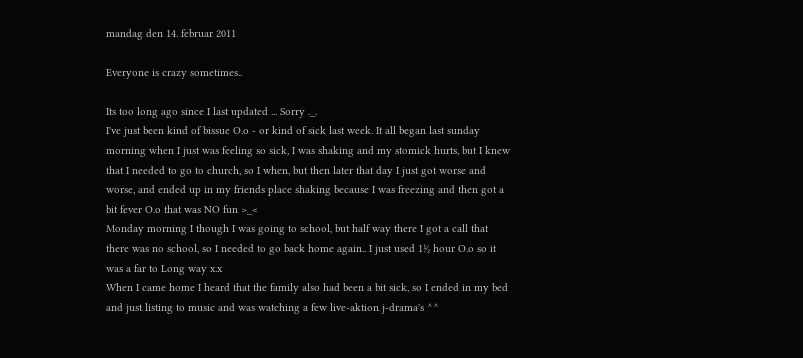mandag den 14. februar 2011

Everyone is crazy sometimes..

Its too long ago since I last updated ... Sorry ._.
I've just been kind of bissue O.o - or kind of sick last week. It all began last sunday morning when I just was feeling so sick, I was shaking and my stomick hurts, but I knew that I needed to go to church, so I when, but then later that day I just got worse and worse, and ended up in my friends place shaking because I was freezing and then got a bit fever O.o that was NO fun >_<
Monday morning I though I was going to school, but half way there I got a call that there was no school, so I needed to go back home again.. I just used 1½ hour O.o so it was a far to Long way x.x
When I came home I heard that the family also had been a bit sick, so I ended in my bed and just listing to music and was watching a few live-aktion j-drama's ^^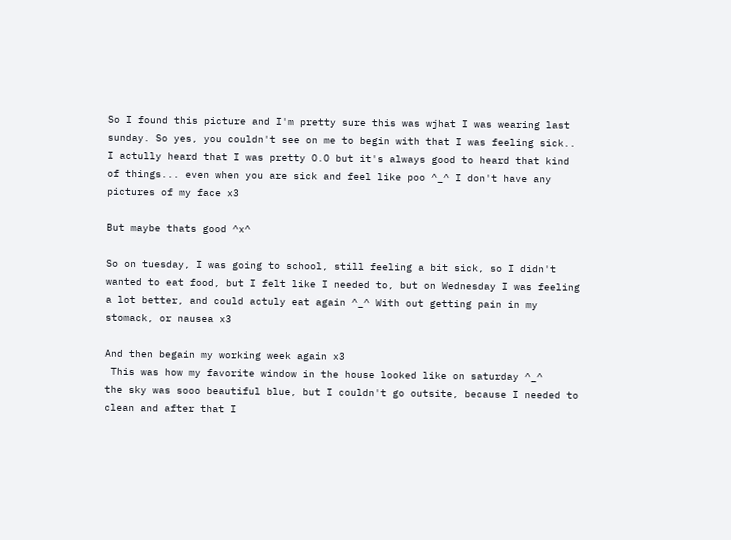So I found this picture and I'm pretty sure this was wjhat I was wearing last sunday. So yes, you couldn't see on me to begin with that I was feeling sick.. I actully heard that I was pretty O.O but it's always good to heard that kind of things... even when you are sick and feel like poo ^_^ I don't have any pictures of my face x3

But maybe thats good ^x^

So on tuesday, I was going to school, still feeling a bit sick, so I didn't wanted to eat food, but I felt like I needed to, but on Wednesday I was feeling a lot better, and could actuly eat again ^_^ With out getting pain in my stomack, or nausea x3

And then begain my working week again x3
 This was how my favorite window in the house looked like on saturday ^_^
the sky was sooo beautiful blue, but I couldn't go outsite, because I needed to clean and after that I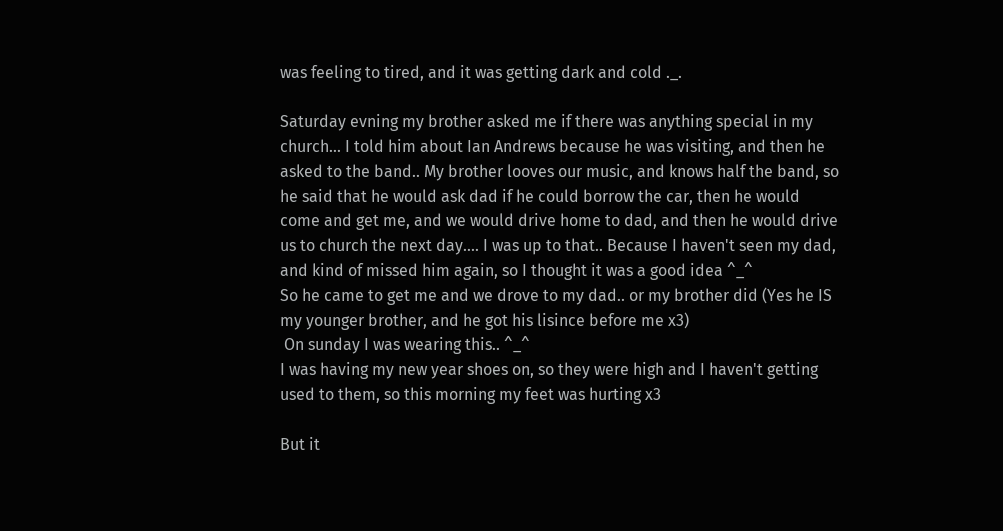was feeling to tired, and it was getting dark and cold ._.

Saturday evning my brother asked me if there was anything special in my church... I told him about Ian Andrews because he was visiting, and then he asked to the band.. My brother looves our music, and knows half the band, so he said that he would ask dad if he could borrow the car, then he would come and get me, and we would drive home to dad, and then he would drive us to church the next day.... I was up to that.. Because I haven't seen my dad, and kind of missed him again, so I thought it was a good idea ^_^
So he came to get me and we drove to my dad.. or my brother did (Yes he IS my younger brother, and he got his lisince before me x3)
 On sunday I was wearing this.. ^_^
I was having my new year shoes on, so they were high and I haven't getting used to them, so this morning my feet was hurting x3

But it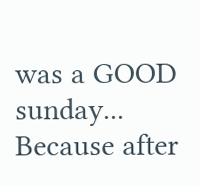was a GOOD sunday... Because after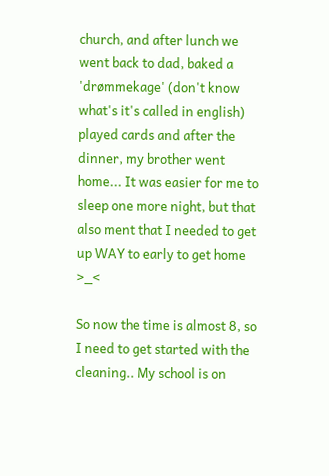church, and after lunch we went back to dad, baked a 'drømmekage' (don't know what's it's called in english) played cards and after the dinner, my brother went home... It was easier for me to sleep one more night, but that also ment that I needed to get up WAY to early to get home >_<

So now the time is almost 8, so I need to get started with the cleaning.. My school is on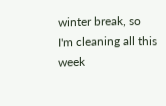winter break, so I'm cleaning all this week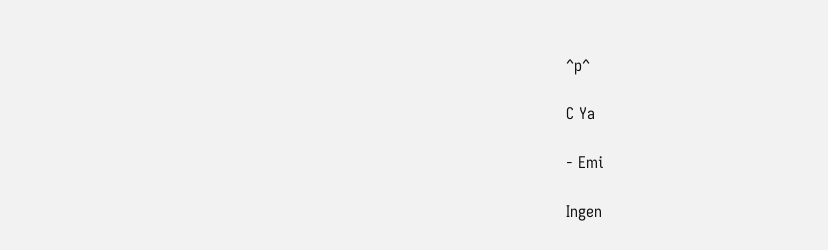^p^

C Ya

- Emi

Ingen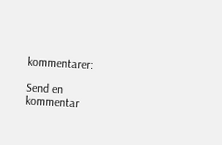kommentarer:

Send en kommentar